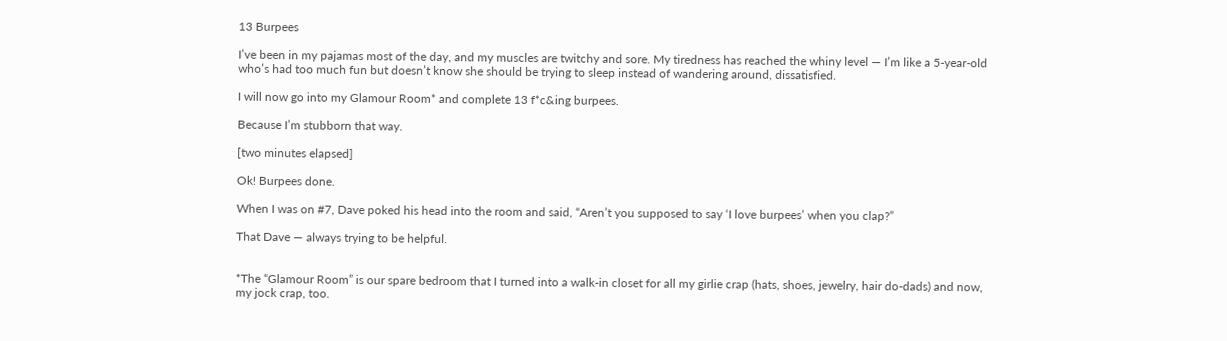13 Burpees

I’ve been in my pajamas most of the day, and my muscles are twitchy and sore. My tiredness has reached the whiny level — I’m like a 5-year-old who’s had too much fun but doesn’t know she should be trying to sleep instead of wandering around, dissatisfied.

I will now go into my Glamour Room* and complete 13 f*c&ing burpees.

Because I’m stubborn that way.

[two minutes elapsed]

Ok! Burpees done.

When I was on #7, Dave poked his head into the room and said, “Aren’t you supposed to say ‘I love burpees’ when you clap?”

That Dave — always trying to be helpful.


*The “Glamour Room” is our spare bedroom that I turned into a walk-in closet for all my girlie crap (hats, shoes, jewelry, hair do-dads) and now, my jock crap, too.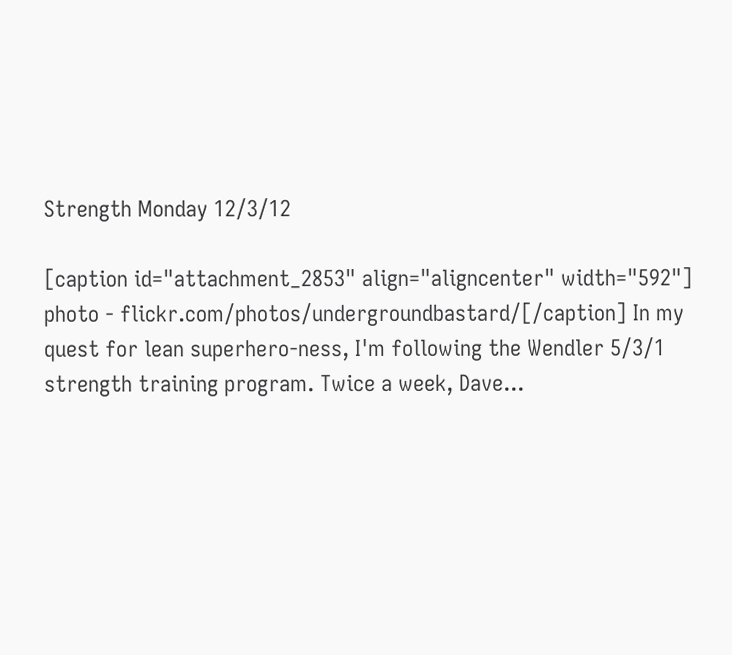Strength Monday 12/3/12

[caption id="attachment_2853" align="aligncenter" width="592"] photo - flickr.com/photos/undergroundbastard/[/caption] In my quest for lean superhero-ness, I'm following the Wendler 5/3/1 strength training program. Twice a week, Dave...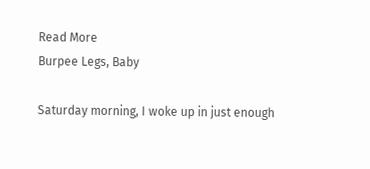Read More
Burpee Legs, Baby

Saturday morning, I woke up in just enough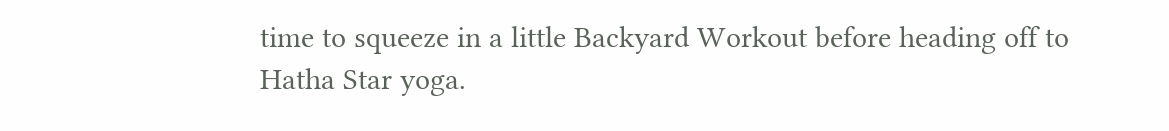time to squeeze in a little Backyard Workout before heading off to Hatha Star yoga.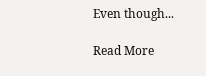Even though...

Read More